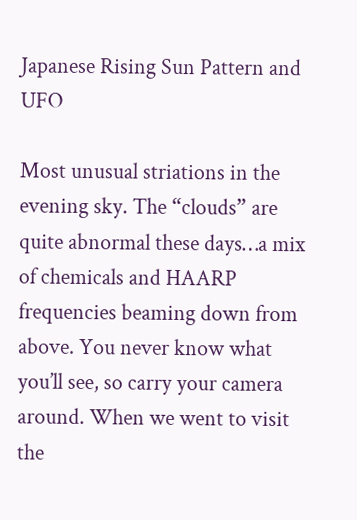Japanese Rising Sun Pattern and UFO

Most unusual striations in the evening sky. The “clouds” are quite abnormal these days…a mix of chemicals and HAARP frequencies beaming down from above. You never know what you’ll see, so carry your camera around. When we went to visit the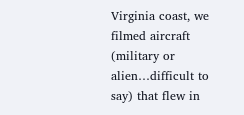Virginia coast, we filmed aircraft (military or alien…difficult to say) that flew in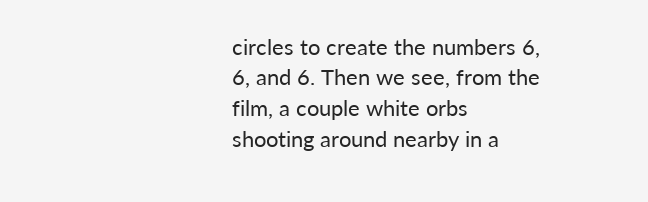circles to create the numbers 6, 6, and 6. Then we see, from the film, a couple white orbs shooting around nearby in a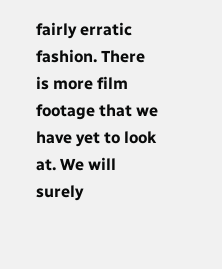fairly erratic fashion. There is more film footage that we have yet to look at. We will surely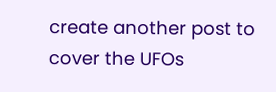create another post to cover the UFOs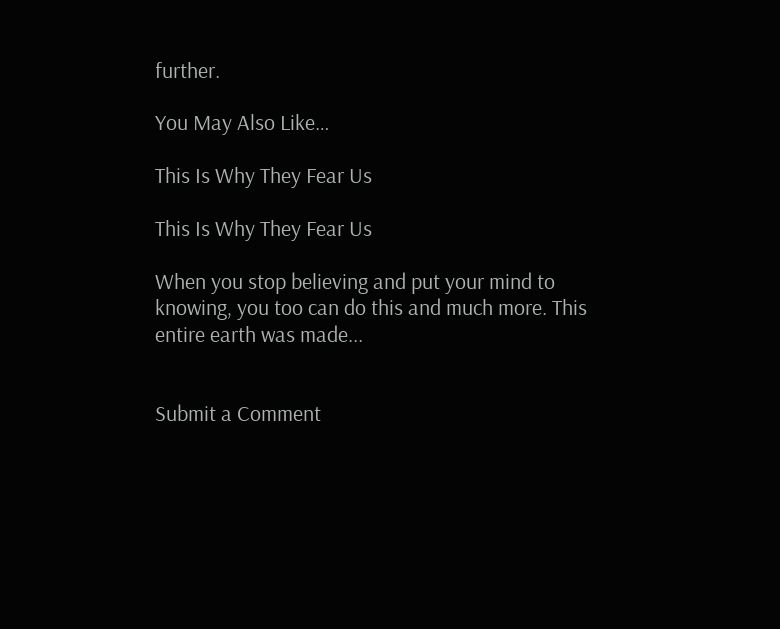further.

You May Also Like…

This Is Why They Fear Us

This Is Why They Fear Us

When you stop believing and put your mind to knowing, you too can do this and much more. This entire earth was made...


Submit a Comment